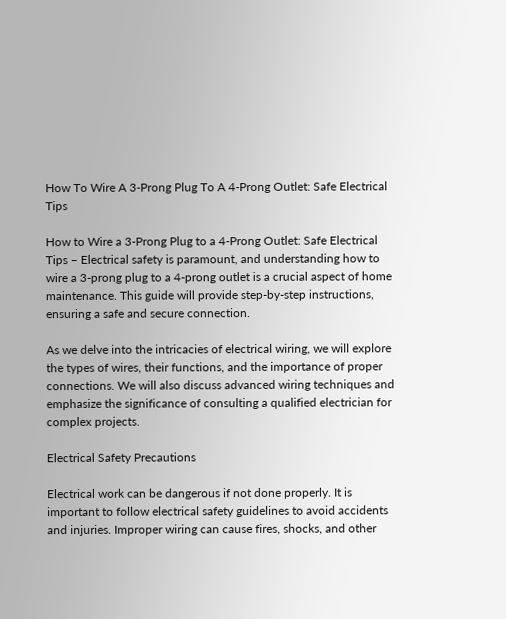How To Wire A 3-Prong Plug To A 4-Prong Outlet: Safe Electrical Tips

How to Wire a 3-Prong Plug to a 4-Prong Outlet: Safe Electrical Tips – Electrical safety is paramount, and understanding how to wire a 3-prong plug to a 4-prong outlet is a crucial aspect of home maintenance. This guide will provide step-by-step instructions, ensuring a safe and secure connection.

As we delve into the intricacies of electrical wiring, we will explore the types of wires, their functions, and the importance of proper connections. We will also discuss advanced wiring techniques and emphasize the significance of consulting a qualified electrician for complex projects.

Electrical Safety Precautions

Electrical work can be dangerous if not done properly. It is important to follow electrical safety guidelines to avoid accidents and injuries. Improper wiring can cause fires, shocks, and other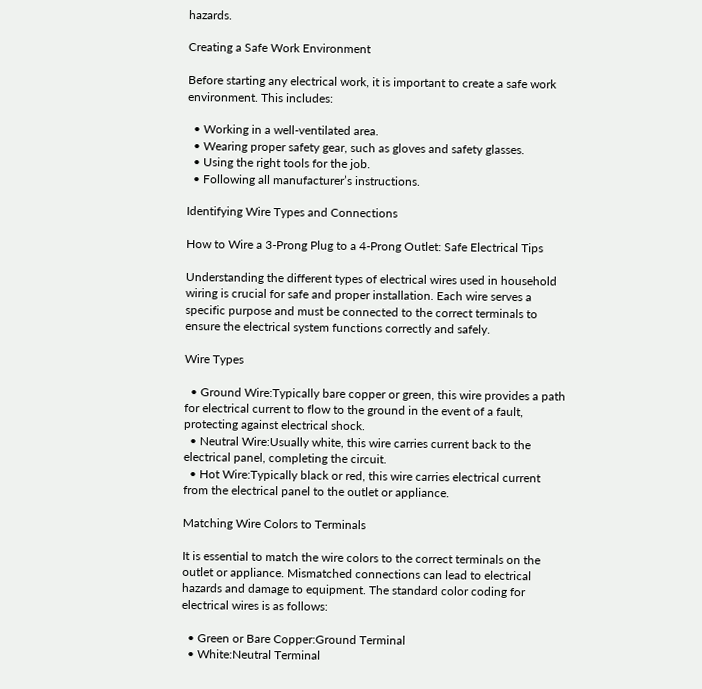hazards.

Creating a Safe Work Environment

Before starting any electrical work, it is important to create a safe work environment. This includes:

  • Working in a well-ventilated area.
  • Wearing proper safety gear, such as gloves and safety glasses.
  • Using the right tools for the job.
  • Following all manufacturer’s instructions.

Identifying Wire Types and Connections

How to Wire a 3-Prong Plug to a 4-Prong Outlet: Safe Electrical Tips

Understanding the different types of electrical wires used in household wiring is crucial for safe and proper installation. Each wire serves a specific purpose and must be connected to the correct terminals to ensure the electrical system functions correctly and safely.

Wire Types

  • Ground Wire:Typically bare copper or green, this wire provides a path for electrical current to flow to the ground in the event of a fault, protecting against electrical shock.
  • Neutral Wire:Usually white, this wire carries current back to the electrical panel, completing the circuit.
  • Hot Wire:Typically black or red, this wire carries electrical current from the electrical panel to the outlet or appliance.

Matching Wire Colors to Terminals

It is essential to match the wire colors to the correct terminals on the outlet or appliance. Mismatched connections can lead to electrical hazards and damage to equipment. The standard color coding for electrical wires is as follows:

  • Green or Bare Copper:Ground Terminal
  • White:Neutral Terminal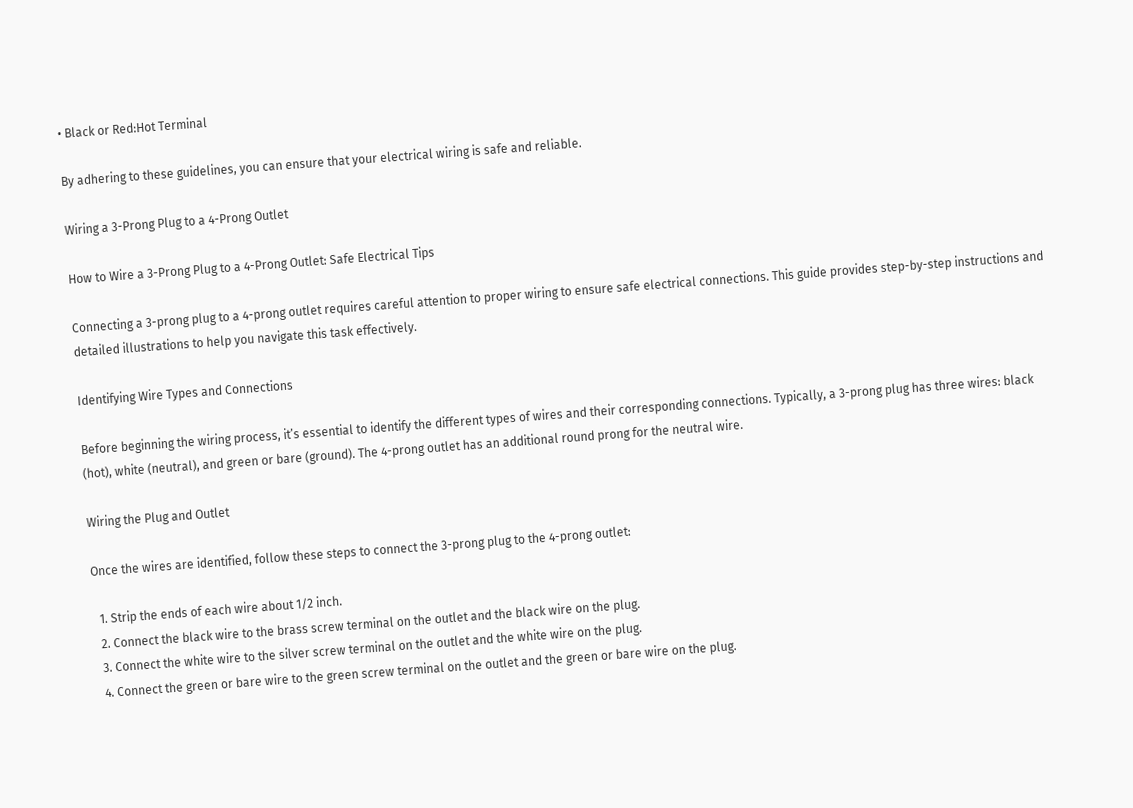• Black or Red:Hot Terminal

By adhering to these guidelines, you can ensure that your electrical wiring is safe and reliable.

Wiring a 3-Prong Plug to a 4-Prong Outlet

How to Wire a 3-Prong Plug to a 4-Prong Outlet: Safe Electrical Tips

Connecting a 3-prong plug to a 4-prong outlet requires careful attention to proper wiring to ensure safe electrical connections. This guide provides step-by-step instructions and detailed illustrations to help you navigate this task effectively.

Identifying Wire Types and Connections

Before beginning the wiring process, it’s essential to identify the different types of wires and their corresponding connections. Typically, a 3-prong plug has three wires: black (hot), white (neutral), and green or bare (ground). The 4-prong outlet has an additional round prong for the neutral wire.

Wiring the Plug and Outlet

Once the wires are identified, follow these steps to connect the 3-prong plug to the 4-prong outlet:

  1. Strip the ends of each wire about 1/2 inch.
  2. Connect the black wire to the brass screw terminal on the outlet and the black wire on the plug.
  3. Connect the white wire to the silver screw terminal on the outlet and the white wire on the plug.
  4. Connect the green or bare wire to the green screw terminal on the outlet and the green or bare wire on the plug.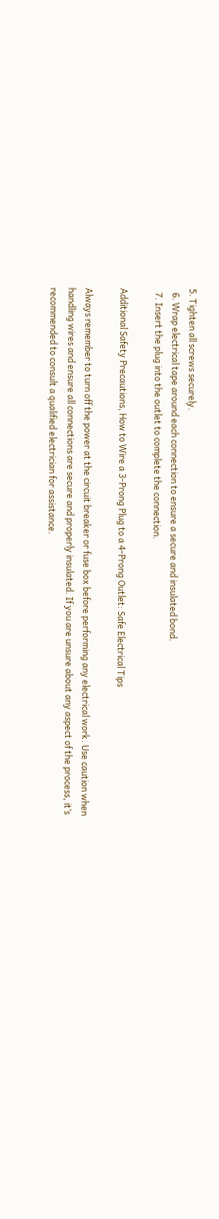5. Tighten all screws securely.
  6. Wrap electrical tape around each connection to ensure a secure and insulated bond.
  7. Insert the plug into the outlet to complete the connection.

Additional Safety Precautions, How to Wire a 3-Prong Plug to a 4-Prong Outlet: Safe Electrical Tips

Always remember to turn off the power at the circuit breaker or fuse box before performing any electrical work. Use caution when handling wires and ensure all connections are secure and properly insulated. If you are unsure about any aspect of the process, it’s recommended to consult a qualified electrician for assistance.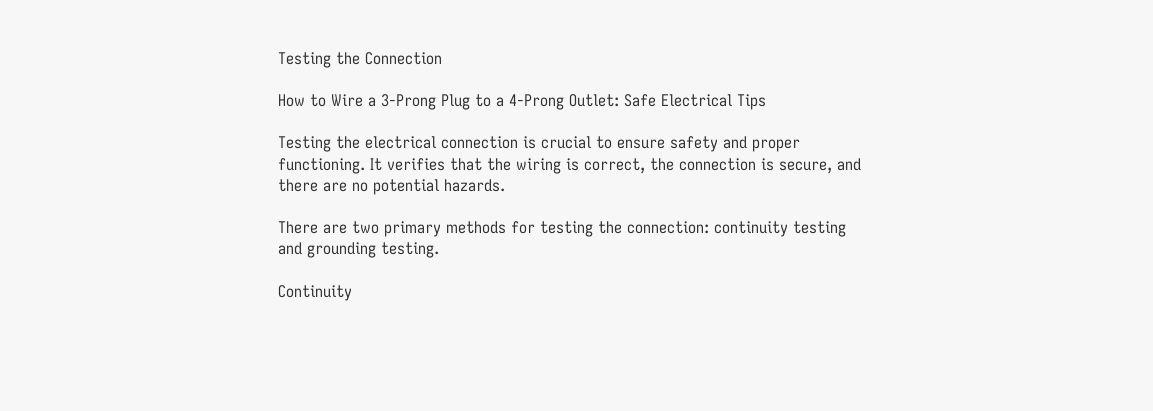Testing the Connection

How to Wire a 3-Prong Plug to a 4-Prong Outlet: Safe Electrical Tips

Testing the electrical connection is crucial to ensure safety and proper functioning. It verifies that the wiring is correct, the connection is secure, and there are no potential hazards.

There are two primary methods for testing the connection: continuity testing and grounding testing.

Continuity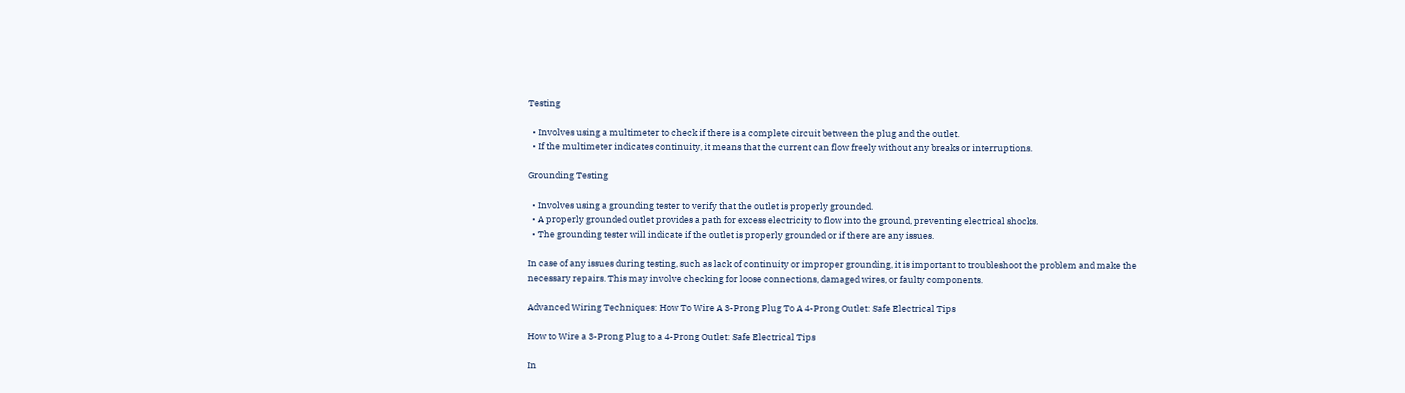Testing

  • Involves using a multimeter to check if there is a complete circuit between the plug and the outlet.
  • If the multimeter indicates continuity, it means that the current can flow freely without any breaks or interruptions.

Grounding Testing

  • Involves using a grounding tester to verify that the outlet is properly grounded.
  • A properly grounded outlet provides a path for excess electricity to flow into the ground, preventing electrical shocks.
  • The grounding tester will indicate if the outlet is properly grounded or if there are any issues.

In case of any issues during testing, such as lack of continuity or improper grounding, it is important to troubleshoot the problem and make the necessary repairs. This may involve checking for loose connections, damaged wires, or faulty components.

Advanced Wiring Techniques: How To Wire A 3-Prong Plug To A 4-Prong Outlet: Safe Electrical Tips

How to Wire a 3-Prong Plug to a 4-Prong Outlet: Safe Electrical Tips

In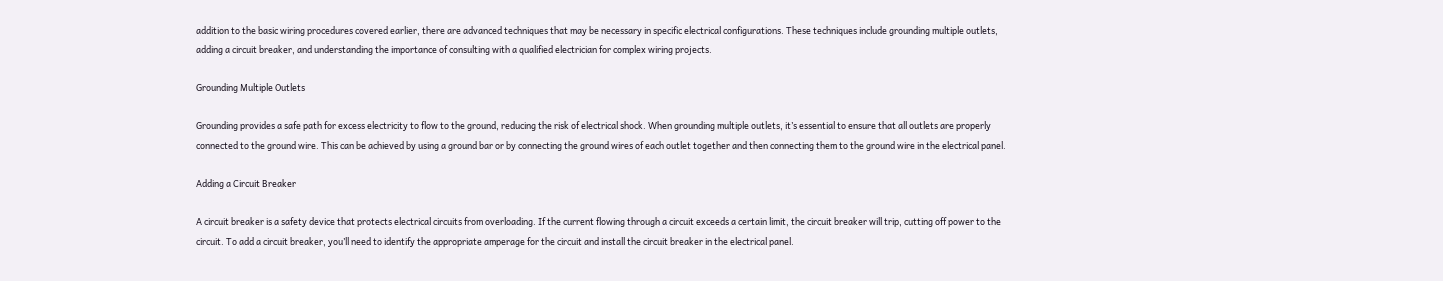addition to the basic wiring procedures covered earlier, there are advanced techniques that may be necessary in specific electrical configurations. These techniques include grounding multiple outlets, adding a circuit breaker, and understanding the importance of consulting with a qualified electrician for complex wiring projects.

Grounding Multiple Outlets

Grounding provides a safe path for excess electricity to flow to the ground, reducing the risk of electrical shock. When grounding multiple outlets, it’s essential to ensure that all outlets are properly connected to the ground wire. This can be achieved by using a ground bar or by connecting the ground wires of each outlet together and then connecting them to the ground wire in the electrical panel.

Adding a Circuit Breaker

A circuit breaker is a safety device that protects electrical circuits from overloading. If the current flowing through a circuit exceeds a certain limit, the circuit breaker will trip, cutting off power to the circuit. To add a circuit breaker, you’ll need to identify the appropriate amperage for the circuit and install the circuit breaker in the electrical panel.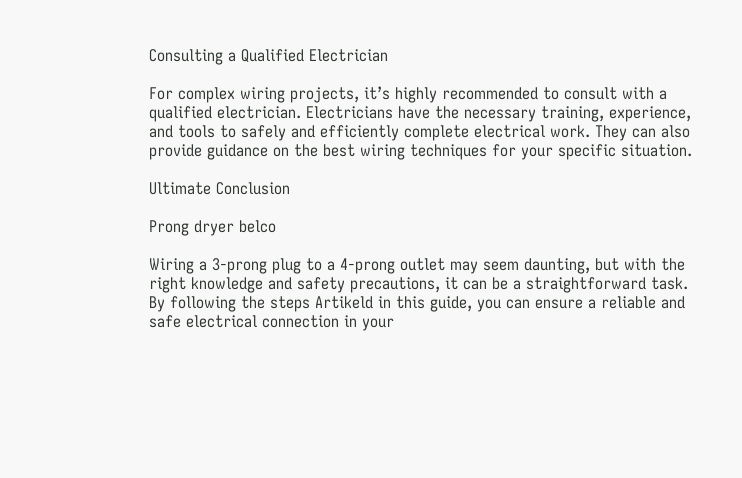Consulting a Qualified Electrician

For complex wiring projects, it’s highly recommended to consult with a qualified electrician. Electricians have the necessary training, experience, and tools to safely and efficiently complete electrical work. They can also provide guidance on the best wiring techniques for your specific situation.

Ultimate Conclusion

Prong dryer belco

Wiring a 3-prong plug to a 4-prong outlet may seem daunting, but with the right knowledge and safety precautions, it can be a straightforward task. By following the steps Artikeld in this guide, you can ensure a reliable and safe electrical connection in your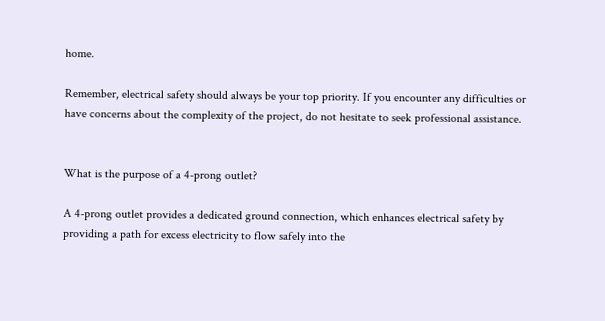home.

Remember, electrical safety should always be your top priority. If you encounter any difficulties or have concerns about the complexity of the project, do not hesitate to seek professional assistance.


What is the purpose of a 4-prong outlet?

A 4-prong outlet provides a dedicated ground connection, which enhances electrical safety by providing a path for excess electricity to flow safely into the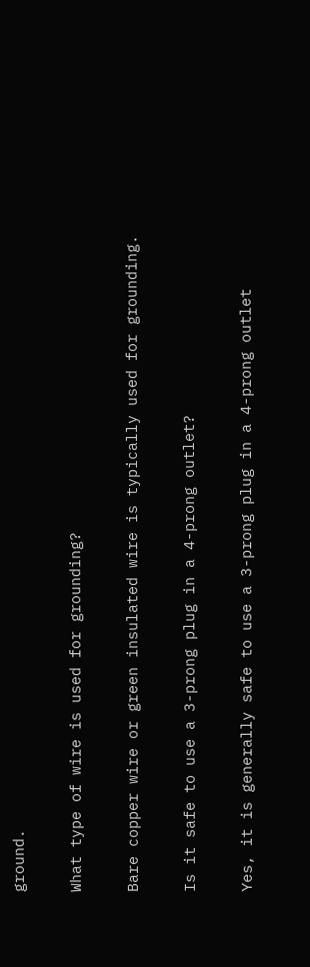ground.

What type of wire is used for grounding?

Bare copper wire or green insulated wire is typically used for grounding.

Is it safe to use a 3-prong plug in a 4-prong outlet?

Yes, it is generally safe to use a 3-prong plug in a 4-prong outlet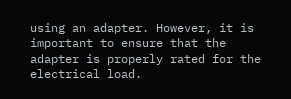using an adapter. However, it is important to ensure that the adapter is properly rated for the electrical load.